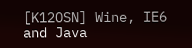[K12OSN] Wine, IE6 and Java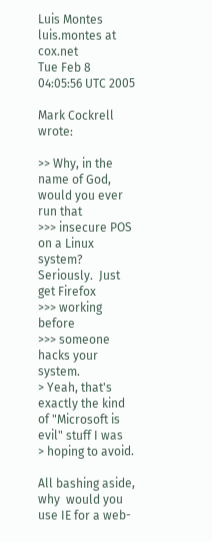Luis Montes luis.montes at cox.net
Tue Feb 8 04:05:56 UTC 2005

Mark Cockrell wrote:

>> Why, in the name of God, would you ever run that
>>> insecure POS on a Linux system?  Seriously.  Just get Firefox
>>> working before
>>> someone hacks your system.
> Yeah, that's exactly the kind of "Microsoft is evil" stuff I was
> hoping to avoid.

All bashing aside,  why  would you use IE for a web-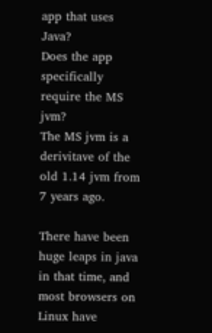app that uses Java?
Does the app specifically require the MS jvm?
The MS jvm is a derivitave of the old 1.14 jvm from 7 years ago.

There have been huge leaps in java in that time, and most browsers on
Linux have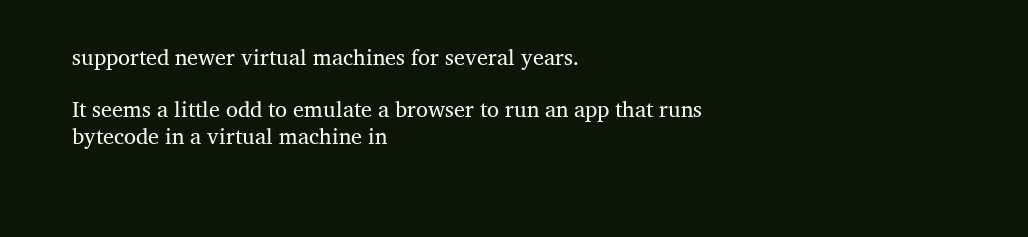supported newer virtual machines for several years.

It seems a little odd to emulate a browser to run an app that runs
bytecode in a virtual machine in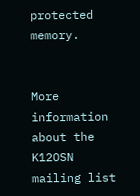protected memory.


More information about the K12OSN mailing list